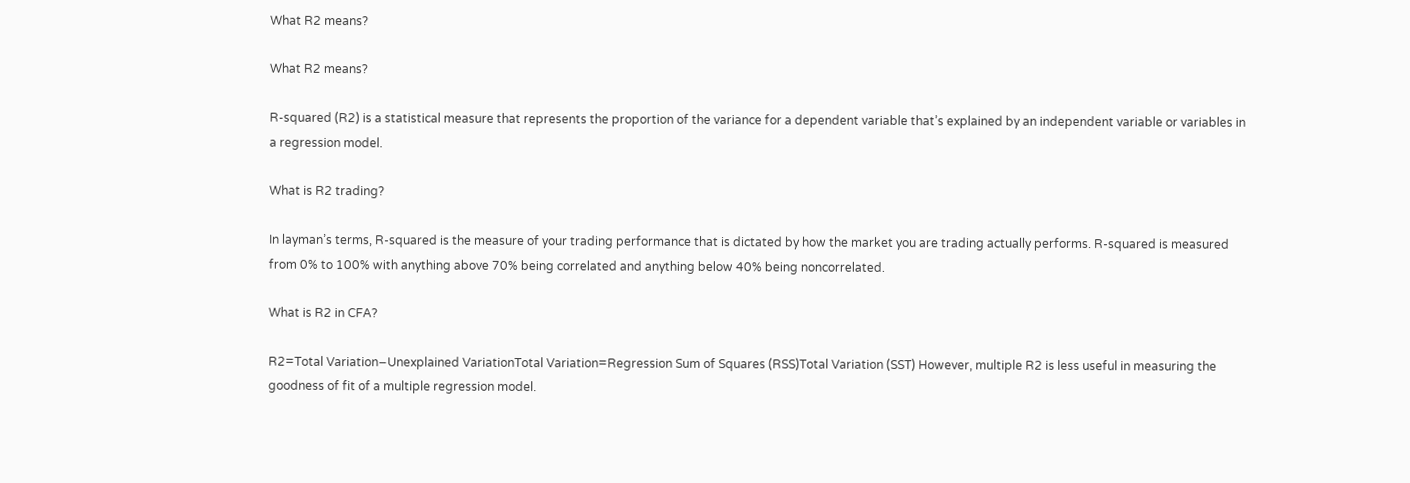What R2 means?

What R2 means?

R-squared (R2) is a statistical measure that represents the proportion of the variance for a dependent variable that’s explained by an independent variable or variables in a regression model.

What is R2 trading?

In layman’s terms, R-squared is the measure of your trading performance that is dictated by how the market you are trading actually performs. R-squared is measured from 0% to 100% with anything above 70% being correlated and anything below 40% being noncorrelated.

What is R2 in CFA?

R2=Total Variation−Unexplained VariationTotal Variation=Regression Sum of Squares (RSS)Total Variation (SST) However, multiple R2 is less useful in measuring the goodness of fit of a multiple regression model.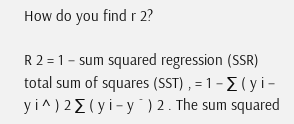How do you find r 2?

R 2 = 1 − sum squared regression (SSR) total sum of squares (SST) , = 1 − ∑ ( y i − y i ^ ) 2 ∑ ( y i − y ¯ ) 2 . The sum squared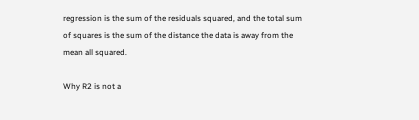regression is the sum of the residuals squared, and the total sum of squares is the sum of the distance the data is away from the mean all squared.

Why R2 is not a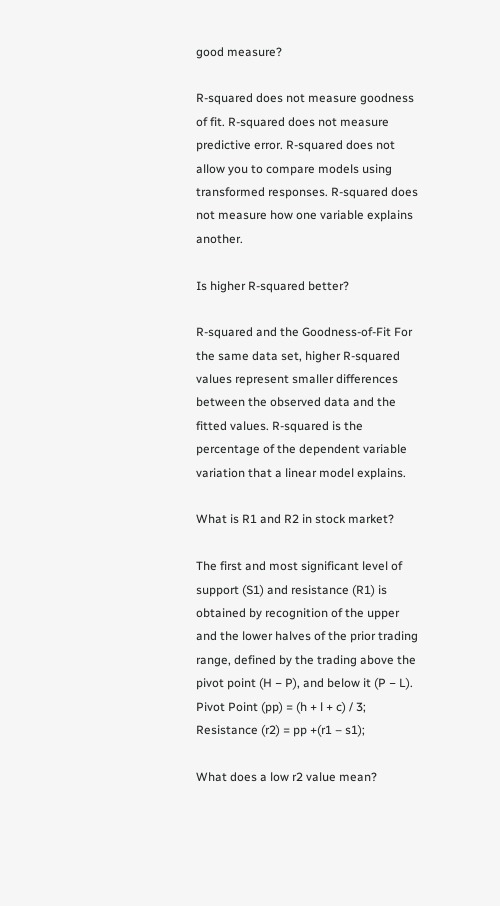good measure?

R-squared does not measure goodness of fit. R-squared does not measure predictive error. R-squared does not allow you to compare models using transformed responses. R-squared does not measure how one variable explains another.

Is higher R-squared better?

R-squared and the Goodness-of-Fit For the same data set, higher R-squared values represent smaller differences between the observed data and the fitted values. R-squared is the percentage of the dependent variable variation that a linear model explains.

What is R1 and R2 in stock market?

The first and most significant level of support (S1) and resistance (R1) is obtained by recognition of the upper and the lower halves of the prior trading range, defined by the trading above the pivot point (H − P), and below it (P − L). Pivot Point (pp) = (h + l + c) / 3; Resistance (r2) = pp +(r1 – s1);

What does a low r2 value mean?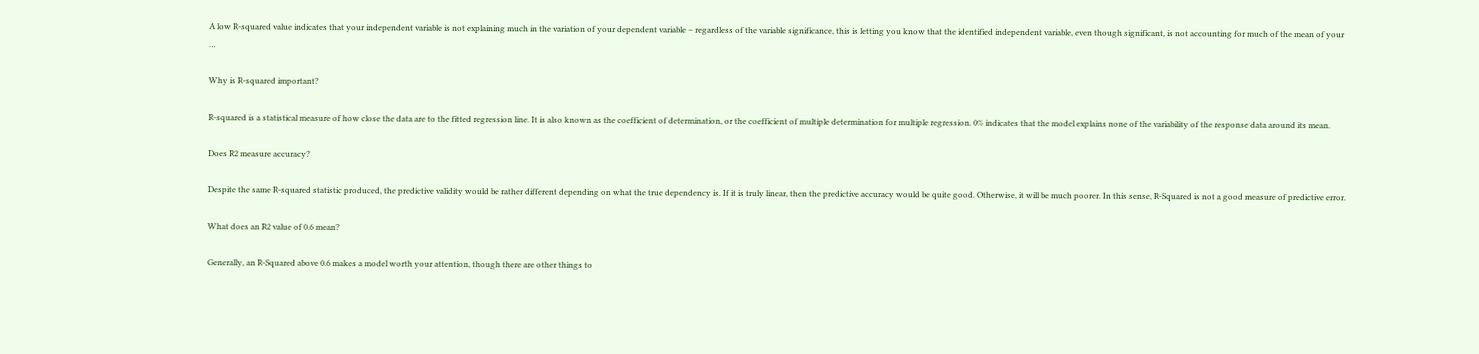A low R-squared value indicates that your independent variable is not explaining much in the variation of your dependent variable – regardless of the variable significance, this is letting you know that the identified independent variable, even though significant, is not accounting for much of the mean of your …

Why is R-squared important?

R-squared is a statistical measure of how close the data are to the fitted regression line. It is also known as the coefficient of determination, or the coefficient of multiple determination for multiple regression. 0% indicates that the model explains none of the variability of the response data around its mean.

Does R2 measure accuracy?

Despite the same R-squared statistic produced, the predictive validity would be rather different depending on what the true dependency is. If it is truly linear, then the predictive accuracy would be quite good. Otherwise, it will be much poorer. In this sense, R-Squared is not a good measure of predictive error.

What does an R2 value of 0.6 mean?

Generally, an R-Squared above 0.6 makes a model worth your attention, though there are other things to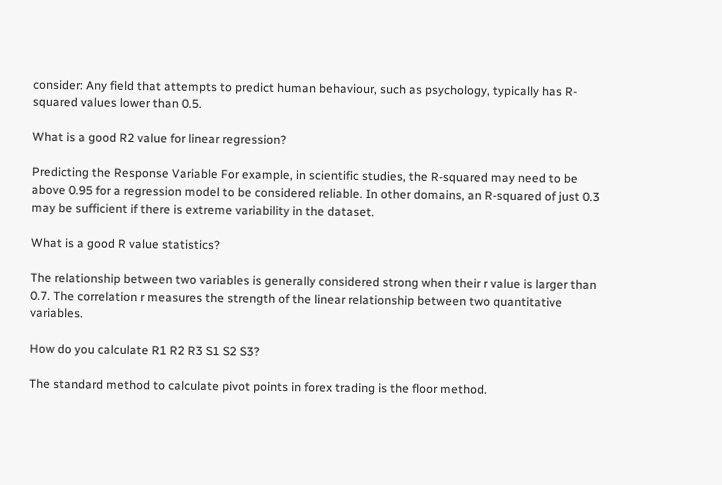consider: Any field that attempts to predict human behaviour, such as psychology, typically has R-squared values lower than 0.5.

What is a good R2 value for linear regression?

Predicting the Response Variable For example, in scientific studies, the R-squared may need to be above 0.95 for a regression model to be considered reliable. In other domains, an R-squared of just 0.3 may be sufficient if there is extreme variability in the dataset.

What is a good R value statistics?

The relationship between two variables is generally considered strong when their r value is larger than 0.7. The correlation r measures the strength of the linear relationship between two quantitative variables.

How do you calculate R1 R2 R3 S1 S2 S3?

The standard method to calculate pivot points in forex trading is the floor method.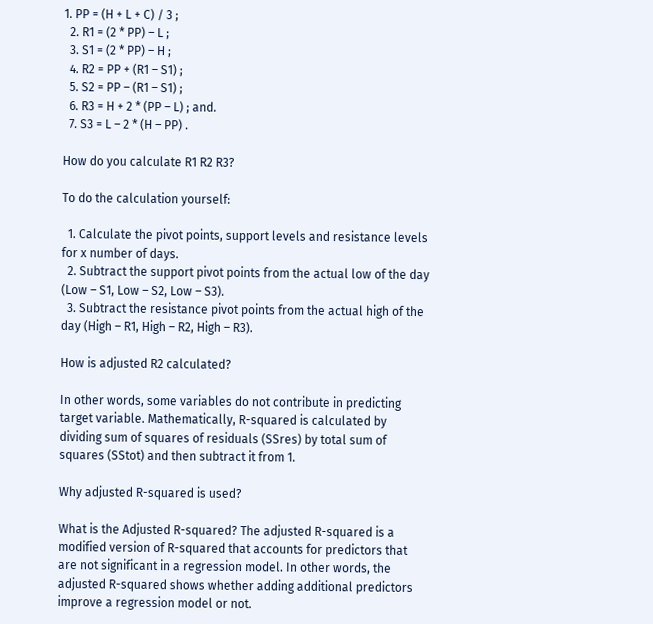1. PP = (H + L + C) / 3 ;
  2. R1 = (2 * PP) – L ;
  3. S1 = (2 * PP) – H ;
  4. R2 = PP + (R1 – S1) ;
  5. S2 = PP – (R1 – S1) ;
  6. R3 = H + 2 * (PP – L) ; and.
  7. S3 = L – 2 * (H – PP) .

How do you calculate R1 R2 R3?

To do the calculation yourself:

  1. Calculate the pivot points, support levels and resistance levels for x number of days.
  2. Subtract the support pivot points from the actual low of the day (Low – S1, Low – S2, Low – S3).
  3. Subtract the resistance pivot points from the actual high of the day (High – R1, High – R2, High – R3).

How is adjusted R2 calculated?

In other words, some variables do not contribute in predicting target variable. Mathematically, R-squared is calculated by dividing sum of squares of residuals (SSres) by total sum of squares (SStot) and then subtract it from 1.

Why adjusted R-squared is used?

What is the Adjusted R-squared? The adjusted R-squared is a modified version of R-squared that accounts for predictors that are not significant in a regression model. In other words, the adjusted R-squared shows whether adding additional predictors improve a regression model or not.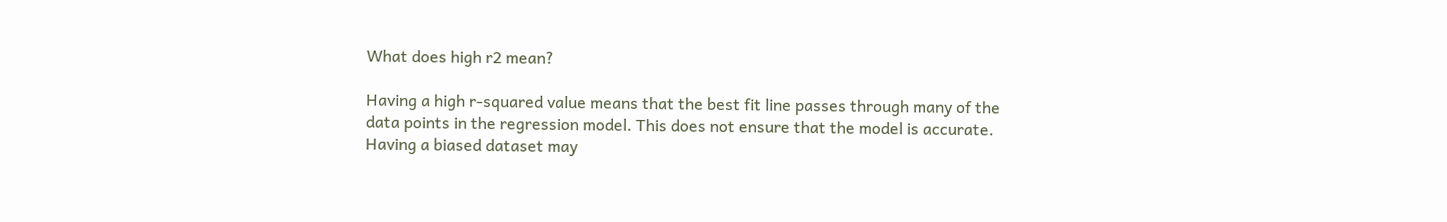What does high r2 mean?

Having a high r-squared value means that the best fit line passes through many of the data points in the regression model. This does not ensure that the model is accurate. Having a biased dataset may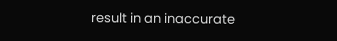result in an inaccurate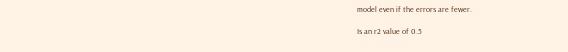model even if the errors are fewer.

Is an r2 value of 0.5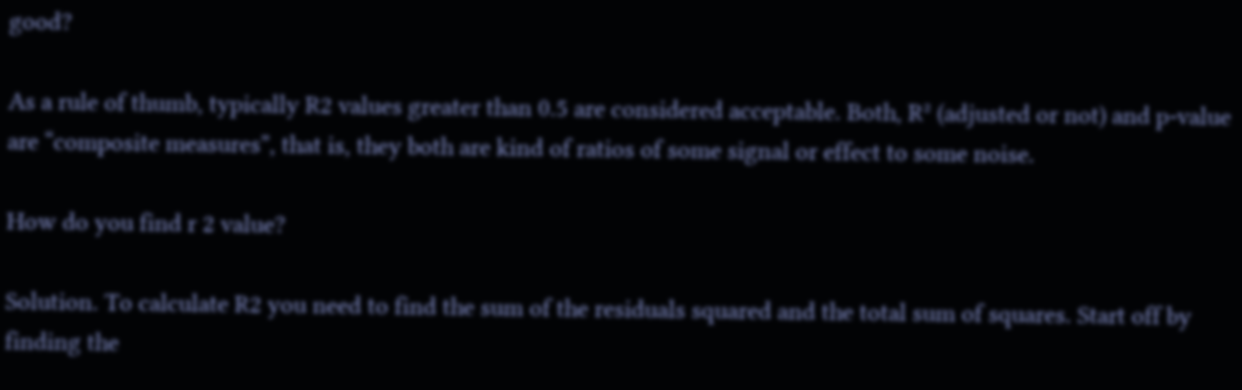good?

As a rule of thumb, typically R2 values greater than 0.5 are considered acceptable. Both, R² (adjusted or not) and p-value are “composite measures”, that is, they both are kind of ratios of some signal or effect to some noise.

How do you find r 2 value?

Solution. To calculate R2 you need to find the sum of the residuals squared and the total sum of squares. Start off by finding the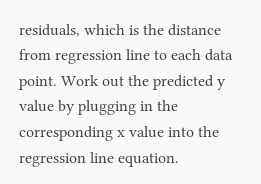residuals, which is the distance from regression line to each data point. Work out the predicted y value by plugging in the corresponding x value into the regression line equation.